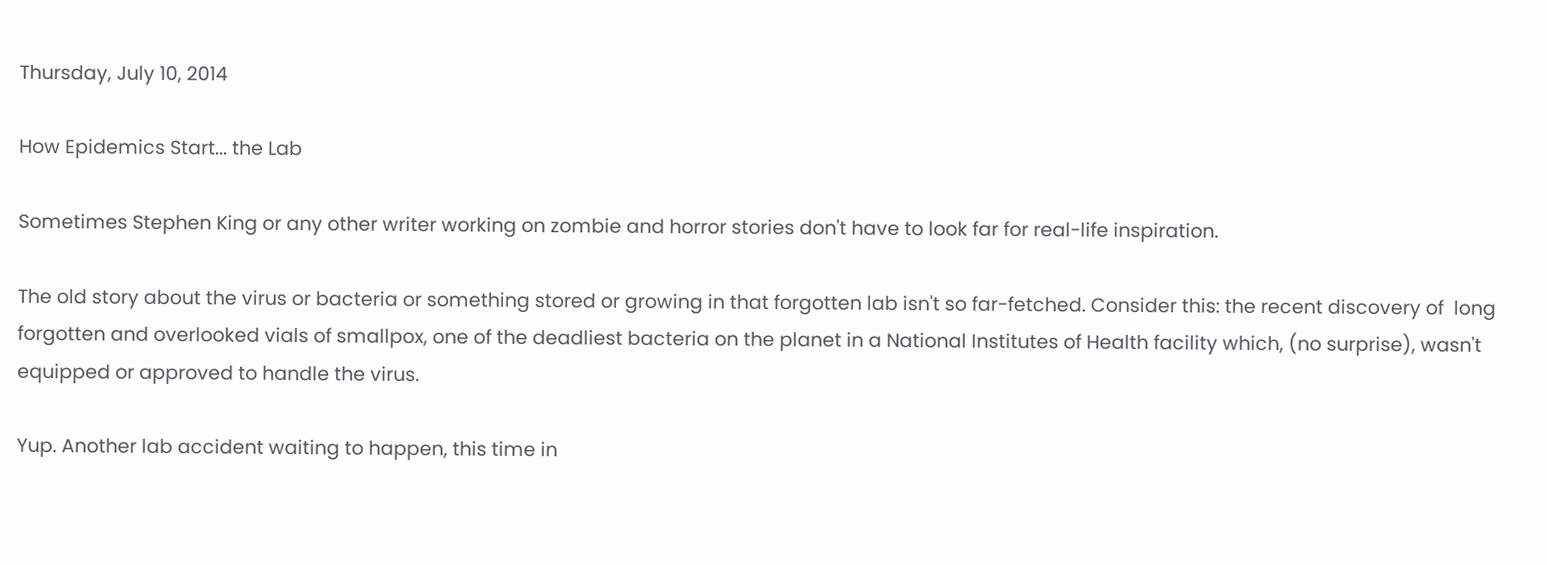Thursday, July 10, 2014

How Epidemics Start... the Lab

Sometimes Stephen King or any other writer working on zombie and horror stories don't have to look far for real-life inspiration.

The old story about the virus or bacteria or something stored or growing in that forgotten lab isn't so far-fetched. Consider this: the recent discovery of  long forgotten and overlooked vials of smallpox, one of the deadliest bacteria on the planet in a National Institutes of Health facility which, (no surprise), wasn't equipped or approved to handle the virus.

Yup. Another lab accident waiting to happen, this time in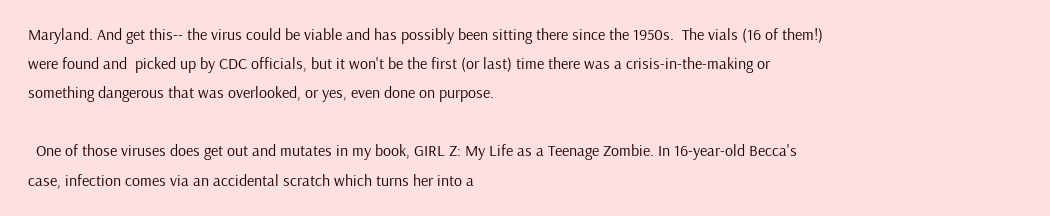Maryland. And get this-- the virus could be viable and has possibly been sitting there since the 1950s.  The vials (16 of them!) were found and  picked up by CDC officials, but it won't be the first (or last) time there was a crisis-in-the-making or something dangerous that was overlooked, or yes, even done on purpose.

  One of those viruses does get out and mutates in my book, GIRL Z: My Life as a Teenage Zombie. In 16-year-old Becca's case, infection comes via an accidental scratch which turns her into a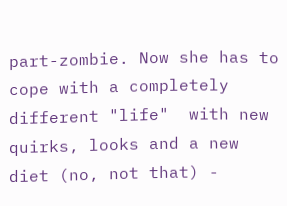part-zombie. Now she has to cope with a completely different "life"  with new quirks, looks and a new diet (no, not that) -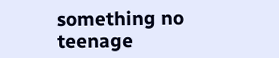something no teenage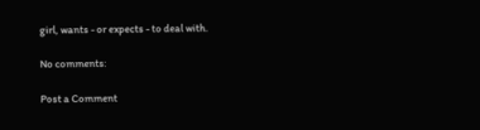girl, wants - or expects - to deal with.

No comments:

Post a Comment